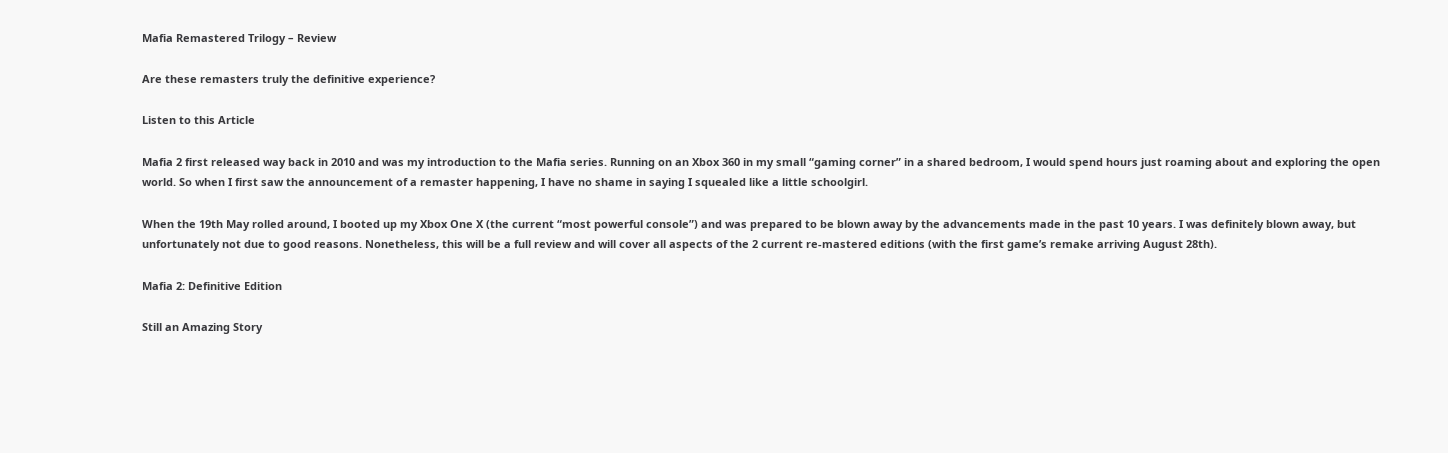Mafia Remastered Trilogy – Review

Are these remasters truly the definitive experience?

Listen to this Article

Mafia 2 first released way back in 2010 and was my introduction to the Mafia series. Running on an Xbox 360 in my small “gaming corner” in a shared bedroom, I would spend hours just roaming about and exploring the open world. So when I first saw the announcement of a remaster happening, I have no shame in saying I squealed like a little schoolgirl.

When the 19th May rolled around, I booted up my Xbox One X (the current “most powerful console”) and was prepared to be blown away by the advancements made in the past 10 years. I was definitely blown away, but unfortunately not due to good reasons. Nonetheless, this will be a full review and will cover all aspects of the 2 current re-mastered editions (with the first game’s remake arriving August 28th).

Mafia 2: Definitive Edition

Still an Amazing Story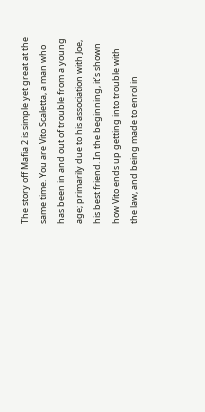The story off Mafia 2 is simple yet great at the same time. You are Vito Scaletta, a man who has been in and out of trouble from a young age; primarily due to his association with Joe, his best friend. In the beginning, it’s shown how Vito ends up getting into trouble with the law, and being made to enrol in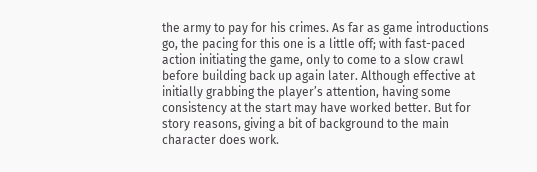the army to pay for his crimes. As far as game introductions go, the pacing for this one is a little off; with fast-paced action initiating the game, only to come to a slow crawl before building back up again later. Although effective at initially grabbing the player’s attention, having some consistency at the start may have worked better. But for story reasons, giving a bit of background to the main character does work.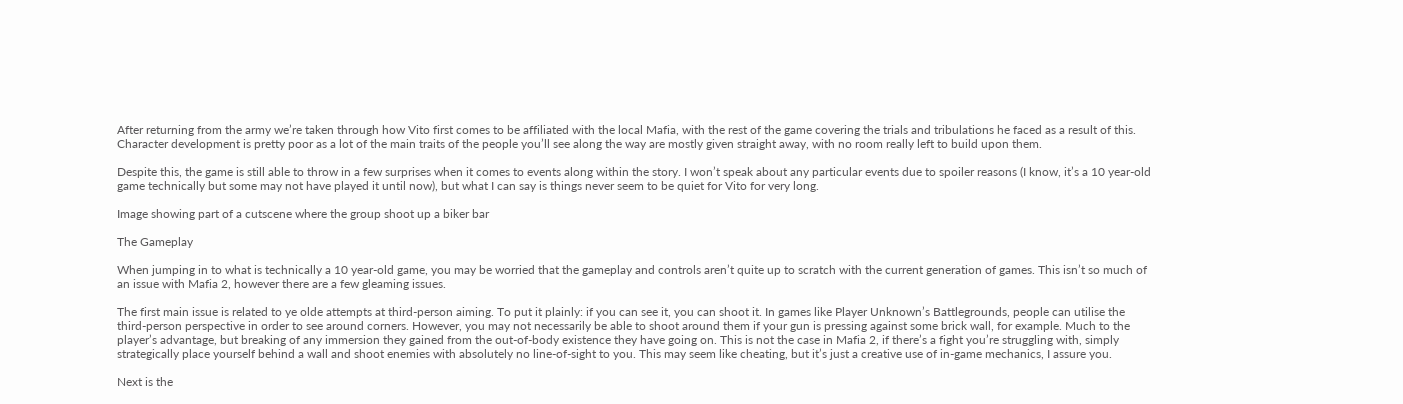After returning from the army we’re taken through how Vito first comes to be affiliated with the local Mafia, with the rest of the game covering the trials and tribulations he faced as a result of this. Character development is pretty poor as a lot of the main traits of the people you’ll see along the way are mostly given straight away, with no room really left to build upon them.

Despite this, the game is still able to throw in a few surprises when it comes to events along within the story. I won’t speak about any particular events due to spoiler reasons (I know, it’s a 10 year-old game technically but some may not have played it until now), but what I can say is things never seem to be quiet for Vito for very long.

Image showing part of a cutscene where the group shoot up a biker bar

The Gameplay

When jumping in to what is technically a 10 year-old game, you may be worried that the gameplay and controls aren’t quite up to scratch with the current generation of games. This isn’t so much of an issue with Mafia 2, however there are a few gleaming issues.

The first main issue is related to ye olde attempts at third-person aiming. To put it plainly: if you can see it, you can shoot it. In games like Player Unknown’s Battlegrounds, people can utilise the third-person perspective in order to see around corners. However, you may not necessarily be able to shoot around them if your gun is pressing against some brick wall, for example. Much to the player’s advantage, but breaking of any immersion they gained from the out-of-body existence they have going on. This is not the case in Mafia 2, if there’s a fight you’re struggling with, simply strategically place yourself behind a wall and shoot enemies with absolutely no line-of-sight to you. This may seem like cheating, but it’s just a creative use of in-game mechanics, I assure you.

Next is the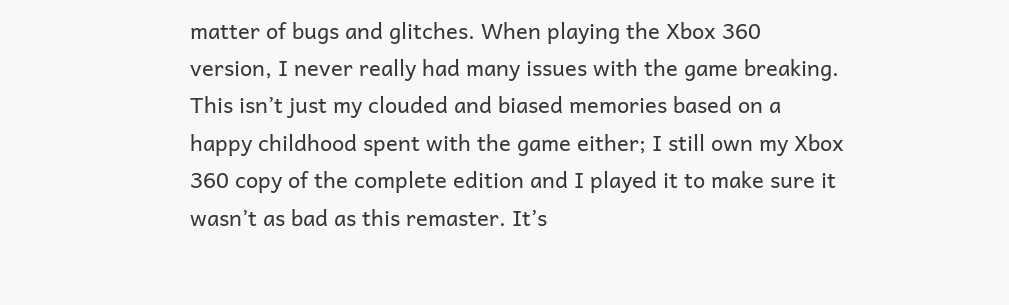matter of bugs and glitches. When playing the Xbox 360 version, I never really had many issues with the game breaking. This isn’t just my clouded and biased memories based on a happy childhood spent with the game either; I still own my Xbox 360 copy of the complete edition and I played it to make sure it wasn’t as bad as this remaster. It’s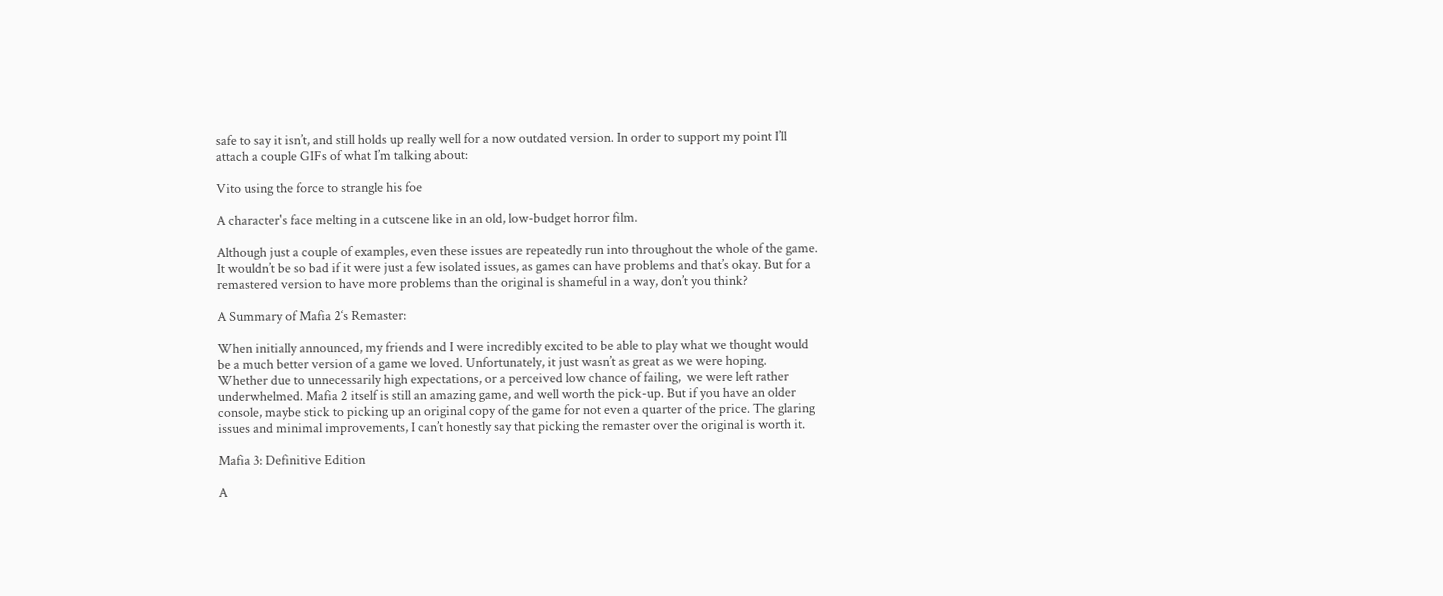safe to say it isn’t, and still holds up really well for a now outdated version. In order to support my point I’ll attach a couple GIFs of what I’m talking about:

Vito using the force to strangle his foe

A character's face melting in a cutscene like in an old, low-budget horror film.

Although just a couple of examples, even these issues are repeatedly run into throughout the whole of the game. It wouldn’t be so bad if it were just a few isolated issues, as games can have problems and that’s okay. But for a remastered version to have more problems than the original is shameful in a way, don’t you think?

A Summary of Mafia 2‘s Remaster:

When initially announced, my friends and I were incredibly excited to be able to play what we thought would be a much better version of a game we loved. Unfortunately, it just wasn’t as great as we were hoping. Whether due to unnecessarily high expectations, or a perceived low chance of failing,  we were left rather underwhelmed. Mafia 2 itself is still an amazing game, and well worth the pick-up. But if you have an older console, maybe stick to picking up an original copy of the game for not even a quarter of the price. The glaring issues and minimal improvements, I can’t honestly say that picking the remaster over the original is worth it.

Mafia 3: Definitive Edition

A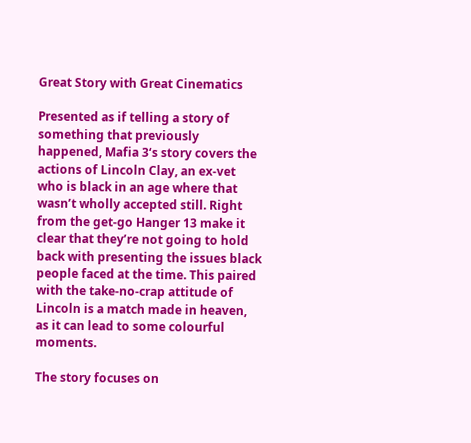Great Story with Great Cinematics

Presented as if telling a story of something that previously happened, Mafia 3‘s story covers the actions of Lincoln Clay, an ex-vet who is black in an age where that wasn’t wholly accepted still. Right from the get-go Hanger 13 make it clear that they’re not going to hold back with presenting the issues black people faced at the time. This paired with the take-no-crap attitude of Lincoln is a match made in heaven, as it can lead to some colourful moments.

The story focuses on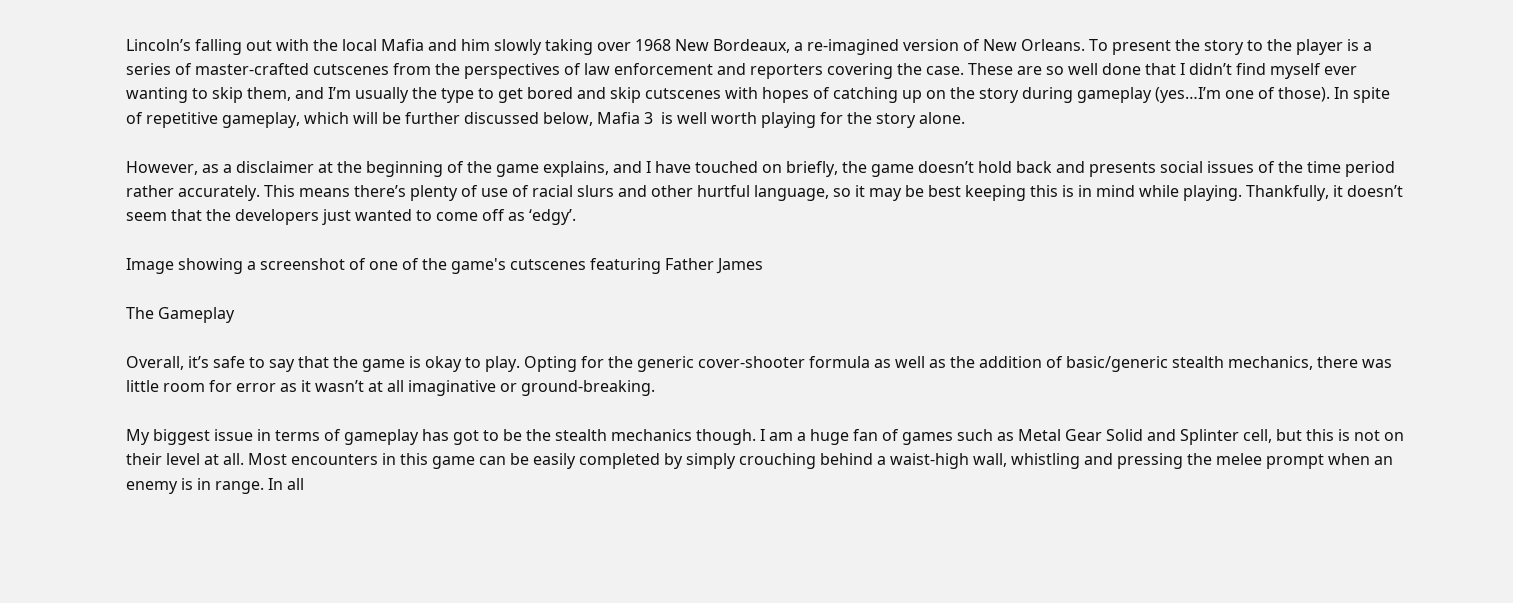Lincoln’s falling out with the local Mafia and him slowly taking over 1968 New Bordeaux, a re-imagined version of New Orleans. To present the story to the player is a series of master-crafted cutscenes from the perspectives of law enforcement and reporters covering the case. These are so well done that I didn’t find myself ever wanting to skip them, and I’m usually the type to get bored and skip cutscenes with hopes of catching up on the story during gameplay (yes…I’m one of those). In spite of repetitive gameplay, which will be further discussed below, Mafia 3  is well worth playing for the story alone.

However, as a disclaimer at the beginning of the game explains, and I have touched on briefly, the game doesn’t hold back and presents social issues of the time period rather accurately. This means there’s plenty of use of racial slurs and other hurtful language, so it may be best keeping this is in mind while playing. Thankfully, it doesn’t seem that the developers just wanted to come off as ‘edgy’.

Image showing a screenshot of one of the game's cutscenes featuring Father James

The Gameplay

Overall, it’s safe to say that the game is okay to play. Opting for the generic cover-shooter formula as well as the addition of basic/generic stealth mechanics, there was little room for error as it wasn’t at all imaginative or ground-breaking.

My biggest issue in terms of gameplay has got to be the stealth mechanics though. I am a huge fan of games such as Metal Gear Solid and Splinter cell, but this is not on their level at all. Most encounters in this game can be easily completed by simply crouching behind a waist-high wall, whistling and pressing the melee prompt when an enemy is in range. In all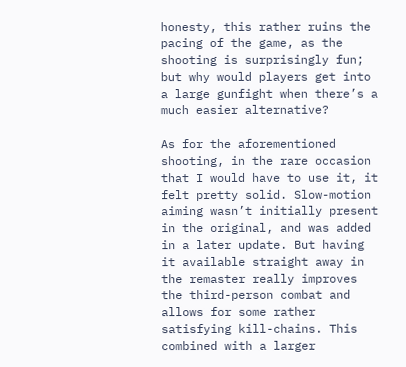honesty, this rather ruins the pacing of the game, as the shooting is surprisingly fun; but why would players get into a large gunfight when there’s a much easier alternative?

As for the aforementioned shooting, in the rare occasion that I would have to use it, it felt pretty solid. Slow-motion aiming wasn’t initially present in the original, and was added in a later update. But having it available straight away in the remaster really improves the third-person combat and allows for some rather satisfying kill-chains. This combined with a larger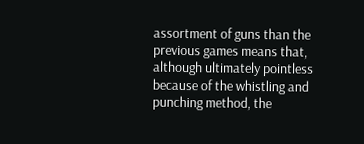assortment of guns than the previous games means that, although ultimately pointless because of the whistling and punching method, the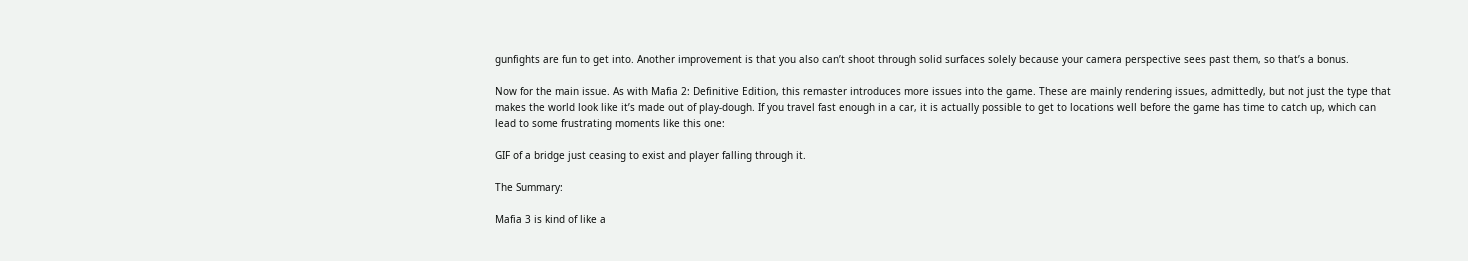gunfights are fun to get into. Another improvement is that you also can’t shoot through solid surfaces solely because your camera perspective sees past them, so that’s a bonus.

Now for the main issue. As with Mafia 2: Definitive Edition, this remaster introduces more issues into the game. These are mainly rendering issues, admittedly, but not just the type that makes the world look like it’s made out of play-dough. If you travel fast enough in a car, it is actually possible to get to locations well before the game has time to catch up, which can lead to some frustrating moments like this one:

GIF of a bridge just ceasing to exist and player falling through it.

The Summary:

Mafia 3 is kind of like a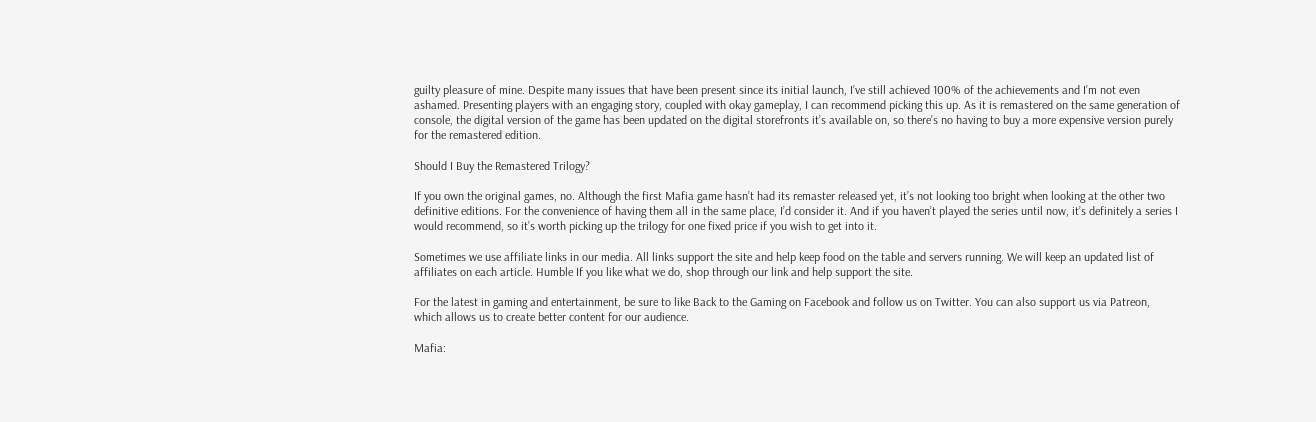guilty pleasure of mine. Despite many issues that have been present since its initial launch, I’ve still achieved 100% of the achievements and I’m not even ashamed. Presenting players with an engaging story, coupled with okay gameplay, I can recommend picking this up. As it is remastered on the same generation of console, the digital version of the game has been updated on the digital storefronts it’s available on, so there’s no having to buy a more expensive version purely for the remastered edition.

Should I Buy the Remastered Trilogy?

If you own the original games, no. Although the first Mafia game hasn’t had its remaster released yet, it’s not looking too bright when looking at the other two definitive editions. For the convenience of having them all in the same place, I’d consider it. And if you haven’t played the series until now, it’s definitely a series I would recommend, so it’s worth picking up the trilogy for one fixed price if you wish to get into it.

Sometimes we use affiliate links in our media. All links support the site and help keep food on the table and servers running. We will keep an updated list of affiliates on each article. Humble If you like what we do, shop through our link and help support the site.

For the latest in gaming and entertainment, be sure to like Back to the Gaming on Facebook and follow us on Twitter. You can also support us via Patreon, which allows us to create better content for our audience.

Mafia: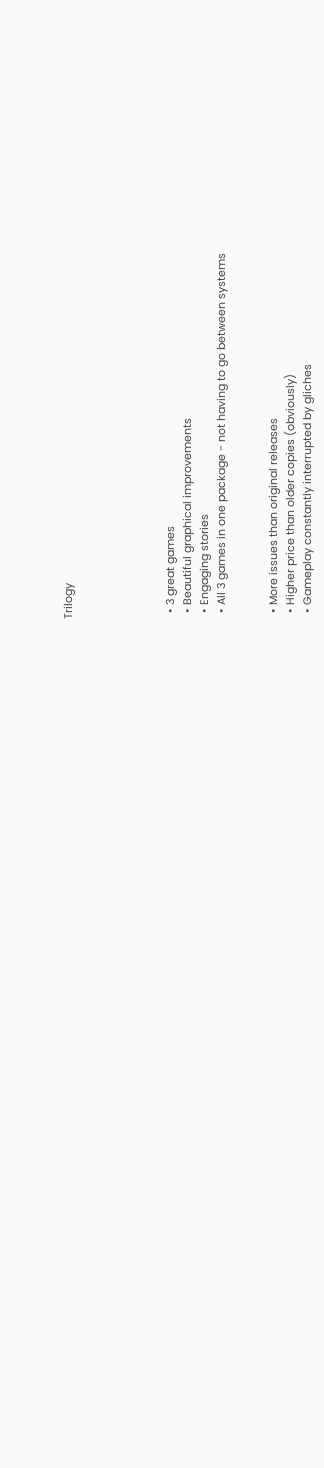Trilogy





  • 3 great games
  • Beautiful graphical improvements
  • Engaging stories
  • All 3 games in one package - not having to go between systems


  • More issues than original releases
  • Higher price than older copies (obviously)
  • Gameplay constantly interrupted by gliches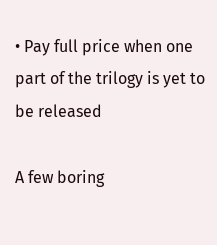• Pay full price when one part of the trilogy is yet to be released

A few boring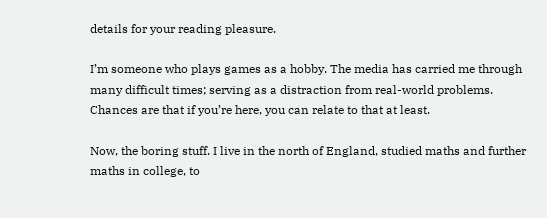details for your reading pleasure.

I’m someone who plays games as a hobby. The media has carried me through many difficult times; serving as a distraction from real-world problems. Chances are that if you’re here, you can relate to that at least.

Now, the boring stuff. I live in the north of England, studied maths and further maths in college, to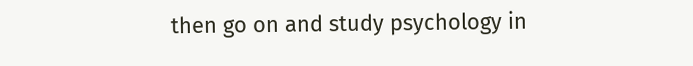then go on and study psychology in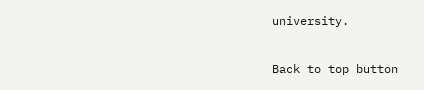university.

Back to top button